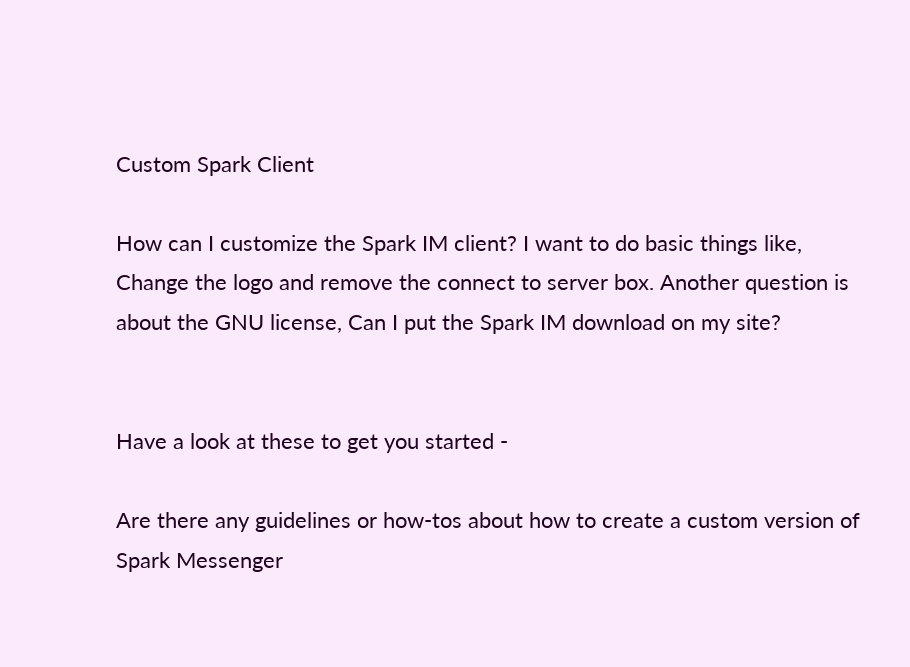Custom Spark Client

How can I customize the Spark IM client? I want to do basic things like, Change the logo and remove the connect to server box. Another question is about the GNU license, Can I put the Spark IM download on my site?


Have a look at these to get you started -

Are there any guidelines or how-tos about how to create a custom version of Spark Messenger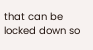that can be locked down so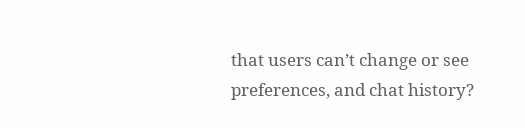that users can’t change or see preferences, and chat history?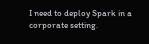I need to deploy Spark in a corporate setting.